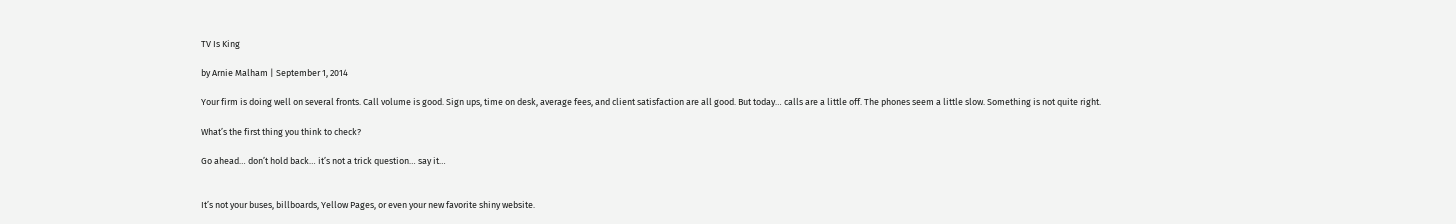TV Is King

by Arnie Malham | September 1, 2014

Your firm is doing well on several fronts. Call volume is good. Sign ups, time on desk, average fees, and client satisfaction are all good. But today… calls are a little off. The phones seem a little slow. Something is not quite right.

What’s the first thing you think to check?

Go ahead… don’t hold back… it’s not a trick question… say it…


It’s not your buses, billboards, Yellow Pages, or even your new favorite shiny website.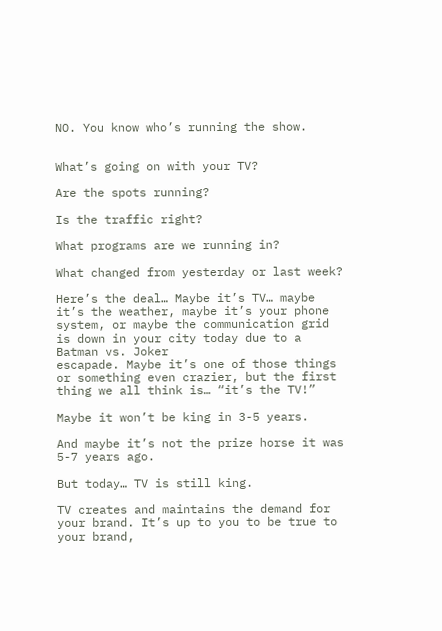NO. You know who’s running the show.


What’s going on with your TV?

Are the spots running?

Is the traffic right?

What programs are we running in?

What changed from yesterday or last week?

Here’s the deal… Maybe it’s TV… maybe it’s the weather, maybe it’s your phone system, or maybe the communication grid is down in your city today due to a Batman vs. Joker
escapade. Maybe it’s one of those things or something even crazier, but the first thing we all think is… “it’s the TV!”

Maybe it won’t be king in 3-5 years.

And maybe it’s not the prize horse it was 5-7 years ago.

But today… TV is still king.

TV creates and maintains the demand for your brand. It’s up to you to be true to your brand,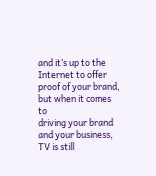and it’s up to the Internet to offer proof of your brand, but when it comes to
driving your brand and your business, TV is still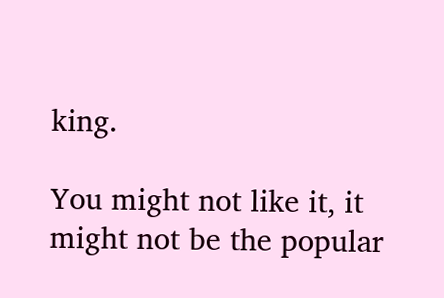king.

You might not like it, it might not be the popular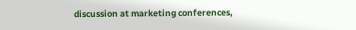discussion at marketing conferences,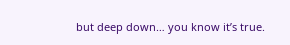but deep down… you know it’s true.